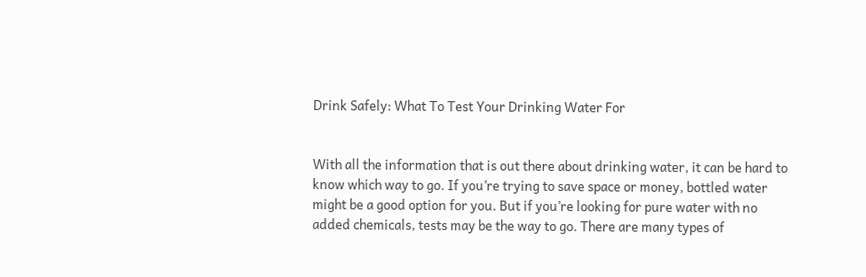Drink Safely: What To Test Your Drinking Water For


With all the information that is out there about drinking water, it can be hard to know which way to go. If you’re trying to save space or money, bottled water might be a good option for you. But if you’re looking for pure water with no added chemicals, tests may be the way to go. There are many types of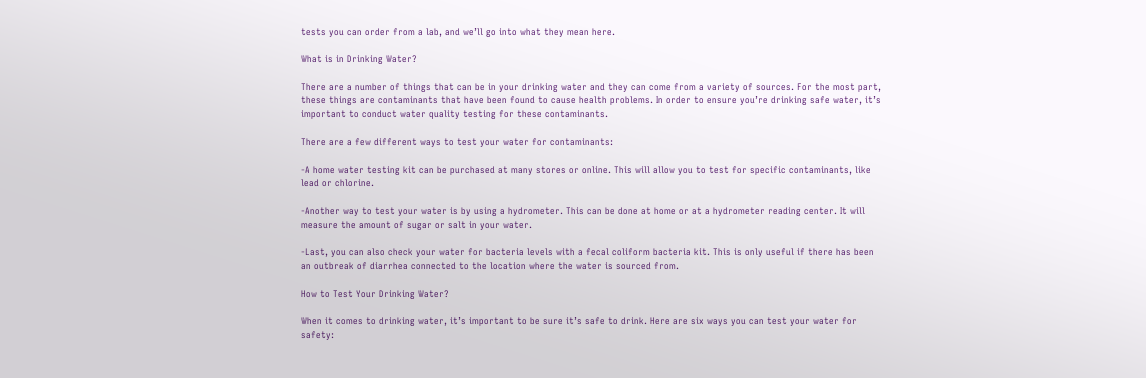tests you can order from a lab, and we’ll go into what they mean here.

What is in Drinking Water?

There are a number of things that can be in your drinking water and they can come from a variety of sources. For the most part, these things are contaminants that have been found to cause health problems. In order to ensure you’re drinking safe water, it’s important to conduct water quality testing for these contaminants.

There are a few different ways to test your water for contaminants:

-A home water testing kit can be purchased at many stores or online. This will allow you to test for specific contaminants, like lead or chlorine.

-Another way to test your water is by using a hydrometer. This can be done at home or at a hydrometer reading center. It will measure the amount of sugar or salt in your water.

-Last, you can also check your water for bacteria levels with a fecal coliform bacteria kit. This is only useful if there has been an outbreak of diarrhea connected to the location where the water is sourced from.

How to Test Your Drinking Water?

When it comes to drinking water, it’s important to be sure it’s safe to drink. Here are six ways you can test your water for safety: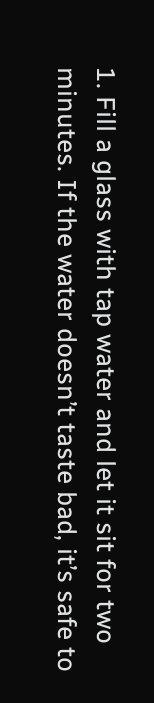1. Fill a glass with tap water and let it sit for two minutes. If the water doesn’t taste bad, it’s safe to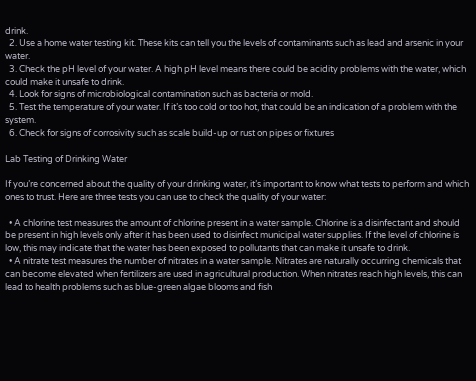drink.
  2. Use a home water testing kit. These kits can tell you the levels of contaminants such as lead and arsenic in your water.
  3. Check the pH level of your water. A high pH level means there could be acidity problems with the water, which could make it unsafe to drink.
  4. Look for signs of microbiological contamination such as bacteria or mold.
  5. Test the temperature of your water. If it’s too cold or too hot, that could be an indication of a problem with the system.
  6. Check for signs of corrosivity such as scale build-up or rust on pipes or fixtures

Lab Testing of Drinking Water

If you’re concerned about the quality of your drinking water, it’s important to know what tests to perform and which ones to trust. Here are three tests you can use to check the quality of your water:

  • A chlorine test measures the amount of chlorine present in a water sample. Chlorine is a disinfectant and should be present in high levels only after it has been used to disinfect municipal water supplies. If the level of chlorine is low, this may indicate that the water has been exposed to pollutants that can make it unsafe to drink.
  • A nitrate test measures the number of nitrates in a water sample. Nitrates are naturally occurring chemicals that can become elevated when fertilizers are used in agricultural production. When nitrates reach high levels, this can lead to health problems such as blue-green algae blooms and fish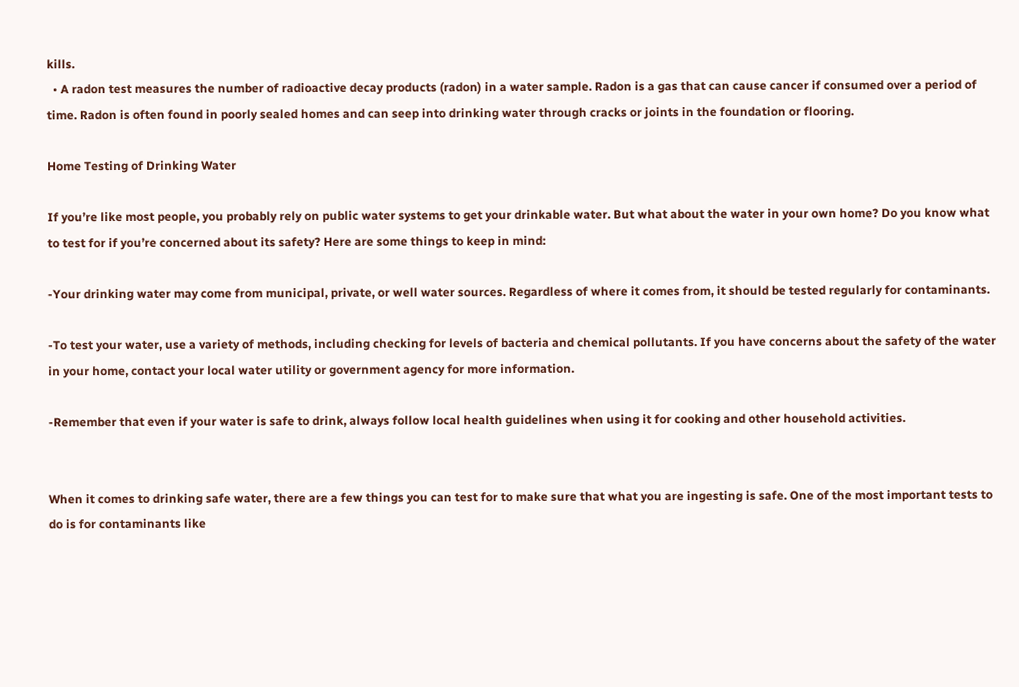kills.
  • A radon test measures the number of radioactive decay products (radon) in a water sample. Radon is a gas that can cause cancer if consumed over a period of time. Radon is often found in poorly sealed homes and can seep into drinking water through cracks or joints in the foundation or flooring.

Home Testing of Drinking Water

If you’re like most people, you probably rely on public water systems to get your drinkable water. But what about the water in your own home? Do you know what to test for if you’re concerned about its safety? Here are some things to keep in mind:

-Your drinking water may come from municipal, private, or well water sources. Regardless of where it comes from, it should be tested regularly for contaminants.

-To test your water, use a variety of methods, including checking for levels of bacteria and chemical pollutants. If you have concerns about the safety of the water in your home, contact your local water utility or government agency for more information.

-Remember that even if your water is safe to drink, always follow local health guidelines when using it for cooking and other household activities.


When it comes to drinking safe water, there are a few things you can test for to make sure that what you are ingesting is safe. One of the most important tests to do is for contaminants like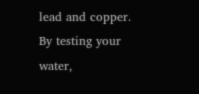lead and copper. By testing your water,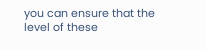you can ensure that the level of these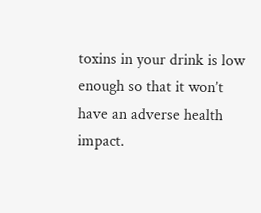toxins in your drink is low enough so that it won’t have an adverse health impact.